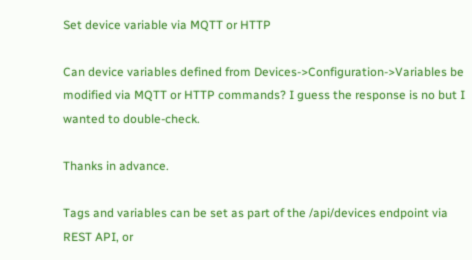Set device variable via MQTT or HTTP

Can device variables defined from Devices->Configuration->Variables be modified via MQTT or HTTP commands? I guess the response is no but I wanted to double-check.

Thanks in advance.

Tags and variables can be set as part of the /api/devices endpoint via REST API, or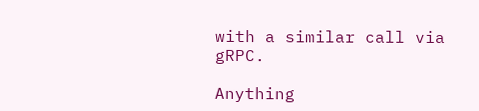with a similar call via gRPC.

Anything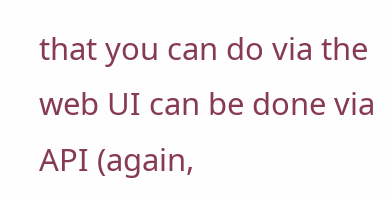that you can do via the web UI can be done via API (again,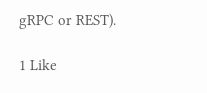gRPC or REST).

1 Like